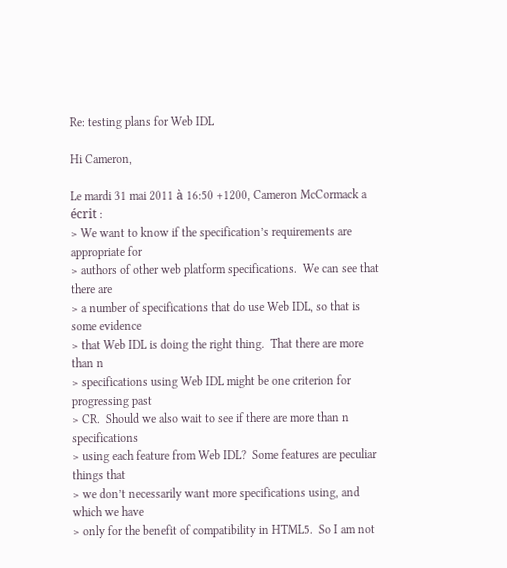Re: testing plans for Web IDL

Hi Cameron,

Le mardi 31 mai 2011 à 16:50 +1200, Cameron McCormack a écrit :
> We want to know if the specification’s requirements are appropriate for
> authors of other web platform specifications.  We can see that there are
> a number of specifications that do use Web IDL, so that is some evidence
> that Web IDL is doing the right thing.  That there are more than n
> specifications using Web IDL might be one criterion for progressing past
> CR.  Should we also wait to see if there are more than n specifications
> using each feature from Web IDL?  Some features are peculiar things that
> we don’t necessarily want more specifications using, and which we have
> only for the benefit of compatibility in HTML5.  So I am not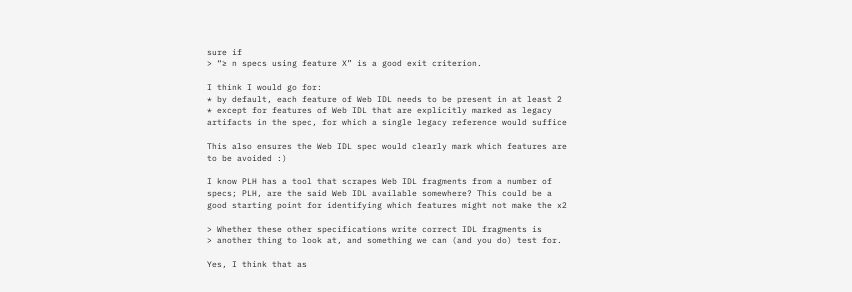sure if
> “≥ n specs using feature X” is a good exit criterion.

I think I would go for:
* by default, each feature of Web IDL needs to be present in at least 2
* except for features of Web IDL that are explicitly marked as legacy
artifacts in the spec, for which a single legacy reference would suffice

This also ensures the Web IDL spec would clearly mark which features are
to be avoided :)

I know PLH has a tool that scrapes Web IDL fragments from a number of
specs; PLH, are the said Web IDL available somewhere? This could be a
good starting point for identifying which features might not make the x2

> Whether these other specifications write correct IDL fragments is
> another thing to look at, and something we can (and you do) test for.

Yes, I think that as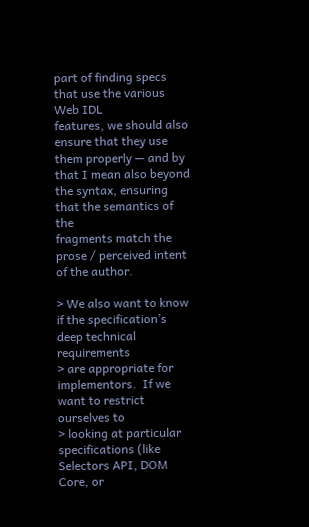part of finding specs that use the various Web IDL
features, we should also ensure that they use them properly — and by
that I mean also beyond the syntax, ensuring that the semantics of the
fragments match the prose / perceived intent of the author.

> We also want to know if the specification’s deep technical requirements
> are appropriate for implementors.  If we want to restrict ourselves to
> looking at particular specifications (like Selectors API, DOM Core, or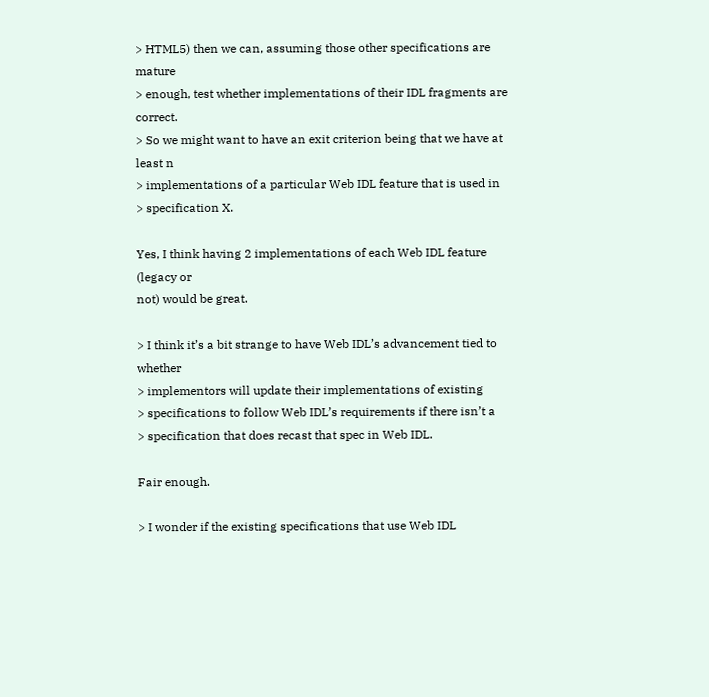> HTML5) then we can, assuming those other specifications are mature
> enough, test whether implementations of their IDL fragments are correct.
> So we might want to have an exit criterion being that we have at least n
> implementations of a particular Web IDL feature that is used in
> specification X.

Yes, I think having 2 implementations of each Web IDL feature (legacy or
not) would be great.

> I think it’s a bit strange to have Web IDL’s advancement tied to whether
> implementors will update their implementations of existing
> specifications to follow Web IDL’s requirements if there isn’t a
> specification that does recast that spec in Web IDL.

Fair enough.

> I wonder if the existing specifications that use Web IDL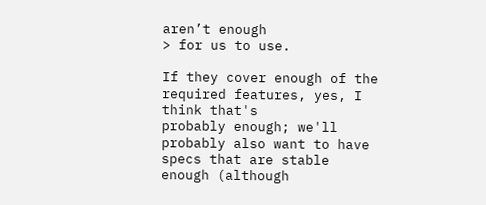aren’t enough
> for us to use.

If they cover enough of the required features, yes, I think that's
probably enough; we'll probably also want to have specs that are stable
enough (although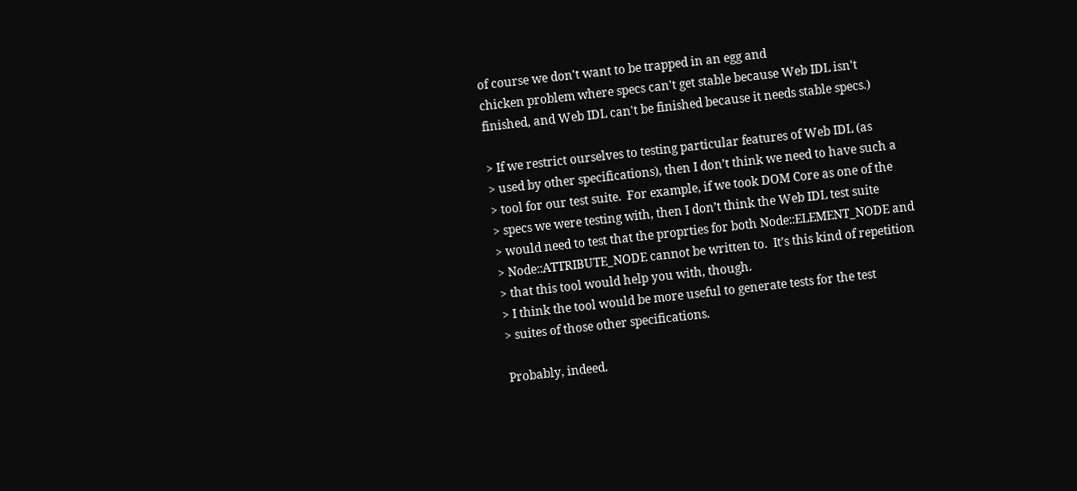of course we don't want to be trapped in an egg and
chicken problem where specs can't get stable because Web IDL isn't
finished, and Web IDL can't be finished because it needs stable specs.)

> If we restrict ourselves to testing particular features of Web IDL (as
> used by other specifications), then I don’t think we need to have such a
> tool for our test suite.  For example, if we took DOM Core as one of the
> specs we were testing with, then I don’t think the Web IDL test suite
> would need to test that the proprties for both Node::ELEMENT_NODE and
> Node::ATTRIBUTE_NODE cannot be written to.  It’s this kind of repetition
> that this tool would help you with, though.
> I think the tool would be more useful to generate tests for the test
> suites of those other specifications.

Probably, indeed.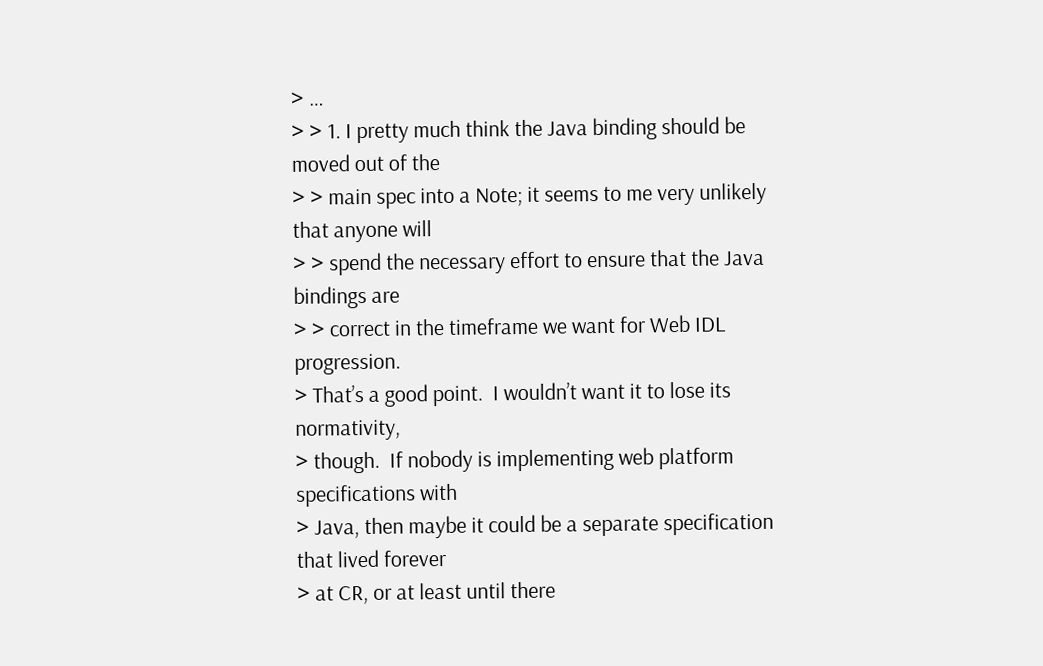> …
> > 1. I pretty much think the Java binding should be moved out of the
> > main spec into a Note; it seems to me very unlikely that anyone will
> > spend the necessary effort to ensure that the Java bindings are
> > correct in the timeframe we want for Web IDL progression.
> That’s a good point.  I wouldn’t want it to lose its normativity,
> though.  If nobody is implementing web platform specifications with
> Java, then maybe it could be a separate specification that lived forever
> at CR, or at least until there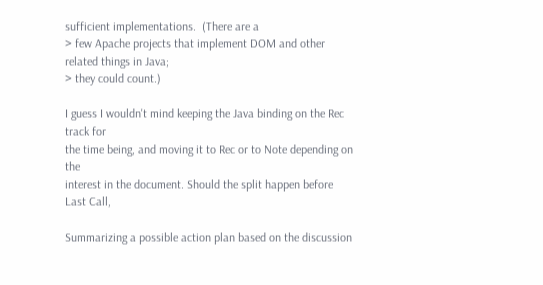sufficient implementations.  (There are a
> few Apache projects that implement DOM and other related things in Java;
> they could count.)

I guess I wouldn't mind keeping the Java binding on the Rec track for
the time being, and moving it to Rec or to Note depending on the
interest in the document. Should the split happen before Last Call,

Summarizing a possible action plan based on the discussion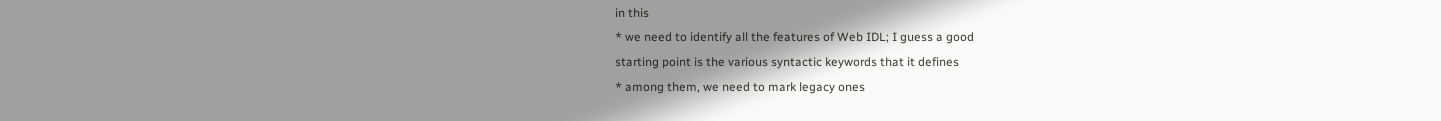in this
* we need to identify all the features of Web IDL; I guess a good
starting point is the various syntactic keywords that it defines
* among them, we need to mark legacy ones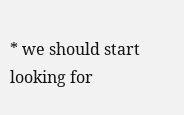* we should start looking for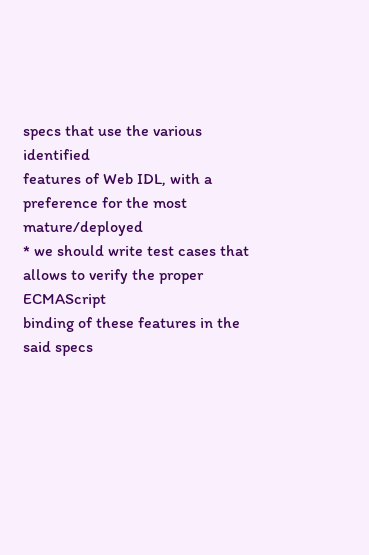specs that use the various identified
features of Web IDL, with a preference for the most mature/deployed
* we should write test cases that allows to verify the proper ECMAScript
binding of these features in the said specs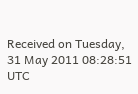Received on Tuesday, 31 May 2011 08:28:51 UTC